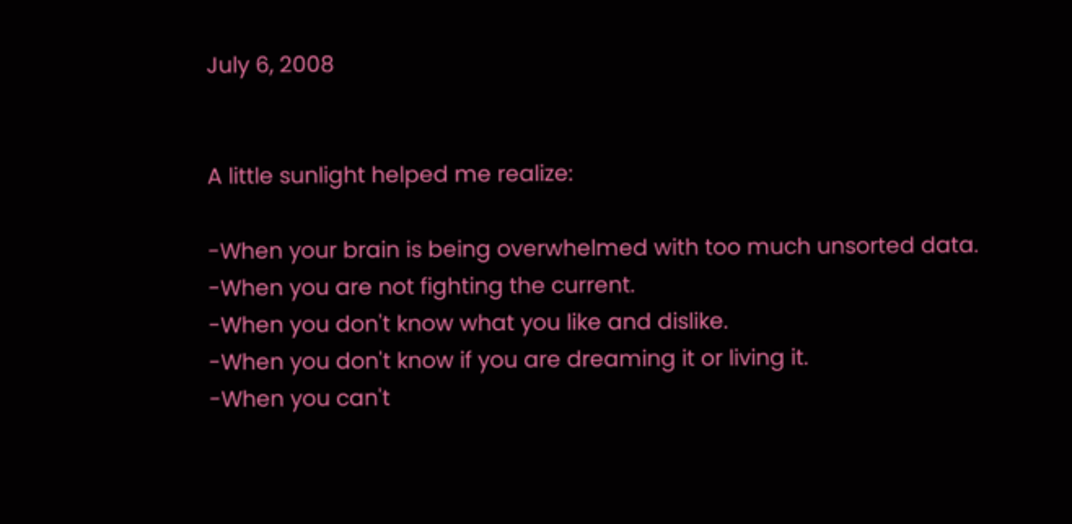July 6, 2008


A little sunlight helped me realize:

-When your brain is being overwhelmed with too much unsorted data.
-When you are not fighting the current.
-When you don't know what you like and dislike.
-When you don't know if you are dreaming it or living it.
-When you can't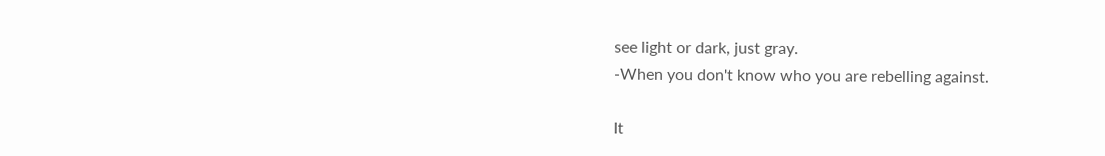see light or dark, just gray.
-When you don't know who you are rebelling against.

It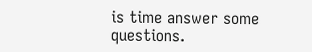is time answer some questions.